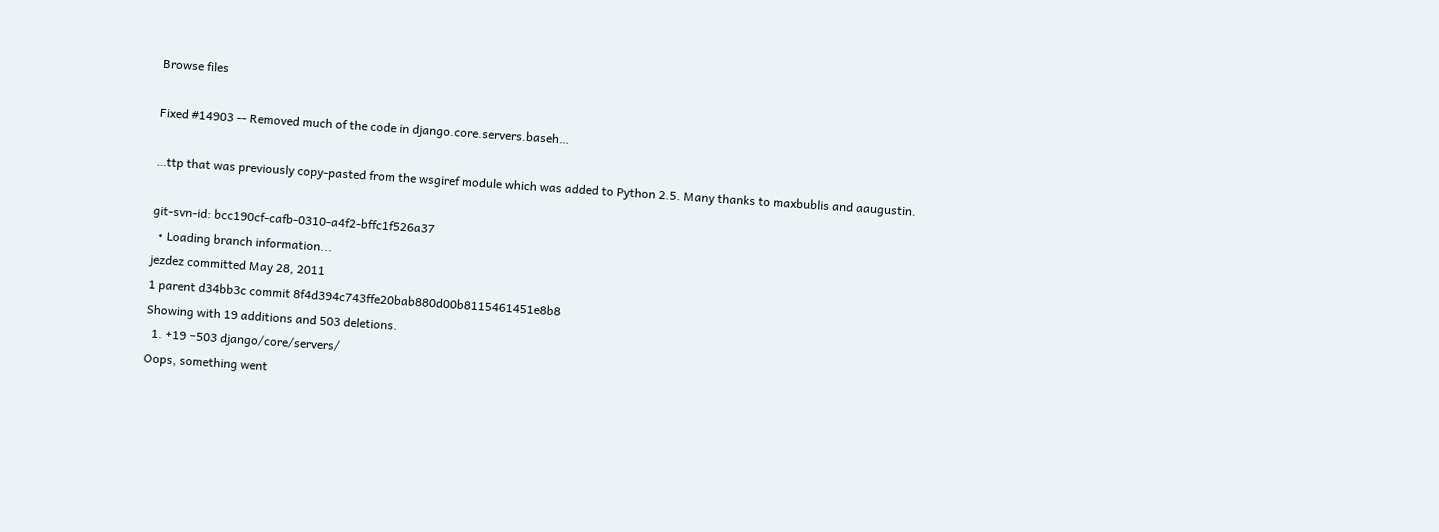Browse files

Fixed #14903 -- Removed much of the code in django.core.servers.baseh…

…ttp that was previously copy-pasted from the wsgiref module which was added to Python 2.5. Many thanks to maxbublis and aaugustin.

git-svn-id: bcc190cf-cafb-0310-a4f2-bffc1f526a37
  • Loading branch information...
jezdez committed May 28, 2011
1 parent d34bb3c commit 8f4d394c743ffe20bab880d00b8115461451e8b8
Showing with 19 additions and 503 deletions.
  1. +19 −503 django/core/servers/
Oops, something went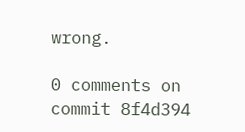wrong.

0 comments on commit 8f4d394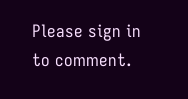Please sign in to comment.